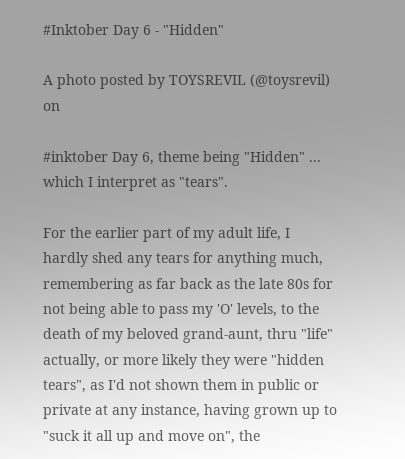#Inktober Day 6 - "Hidden"

A photo posted by TOYSREVIL (@toysrevil) on

#inktober Day 6, theme being "Hidden" ... which I interpret as "tears".

For the earlier part of my adult life, I hardly shed any tears for anything much, remembering as far back as the late 80s for not being able to pass my 'O' levels, to the death of my beloved grand-aunt, thru "life" actually, or more likely they were "hidden tears", as I'd not shown them in public or private at any instance, having grown up to "suck it all up and move on", the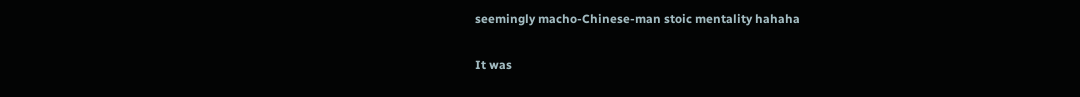seemingly macho-Chinese-man stoic mentality hahaha

It was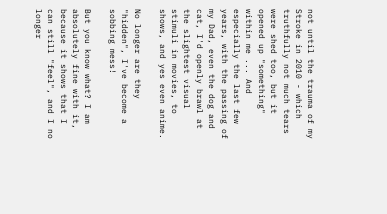not until the trauma of my Stroke in 2010 - which truthfully not much tears were shed too, but it opened up "something" within me ... And especially the last few years, with the passing of my Dad, even the dog and cat, I'd openly brawl at the slightest visual stimuli in movies, to shows, and yes even anime.

No longer are they "hidden", I've become a sobbing mess!

But you know what? I am absolutely fine with it, because it shows that I can still "feel", and I no longer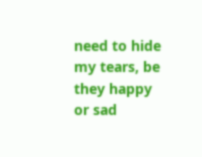need to hide my tears, be they happy or sad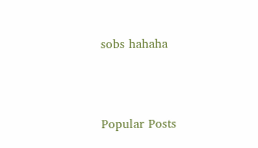sobs hahaha



Popular Posts